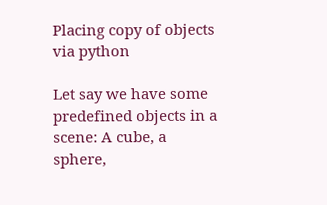Placing copy of objects via python

Let say we have some predefined objects in a scene: A cube, a sphere,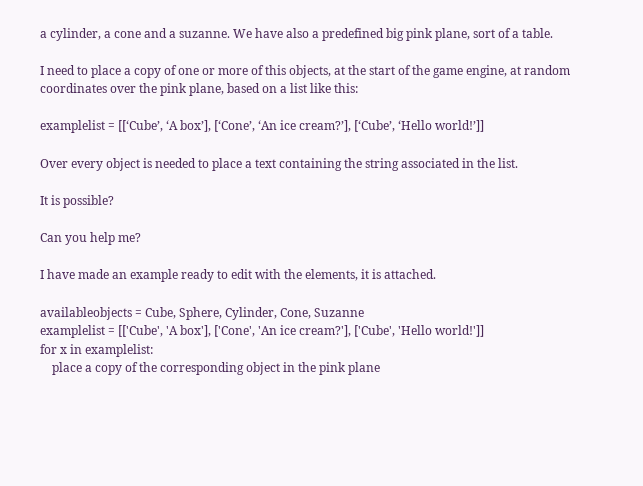a cylinder, a cone and a suzanne. We have also a predefined big pink plane, sort of a table.

I need to place a copy of one or more of this objects, at the start of the game engine, at random coordinates over the pink plane, based on a list like this:

examplelist = [[‘Cube’, ‘A box’], [‘Cone’, ‘An ice cream?’], [‘Cube’, ‘Hello world!’]]

Over every object is needed to place a text containing the string associated in the list.

It is possible?

Can you help me?

I have made an example ready to edit with the elements, it is attached.

availableobjects = Cube, Sphere, Cylinder, Cone, Suzanne
examplelist = [['Cube', 'A box'], ['Cone', 'An ice cream?'], ['Cube', 'Hello world!']]
for x in examplelist:
    place a copy of the corresponding object in the pink plane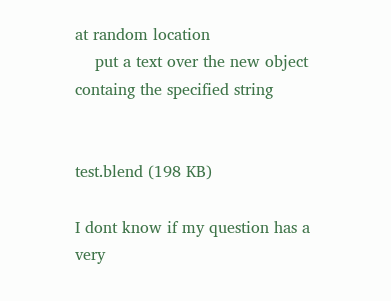at random location
    put a text over the new object containg the specified string


test.blend (198 KB)

I dont know if my question has a very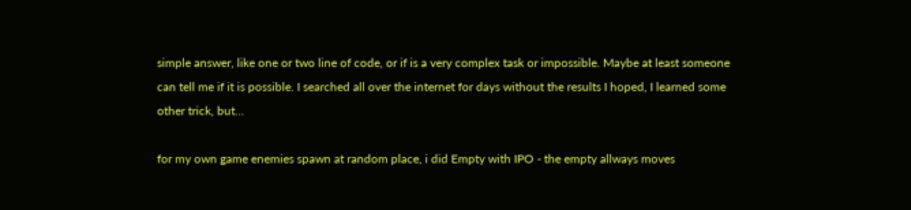simple answer, like one or two line of code, or if is a very complex task or impossible. Maybe at least someone can tell me if it is possible. I searched all over the internet for days without the results I hoped, I learned some other trick, but…

for my own game enemies spawn at random place, i did Empty with IPO - the empty allways moves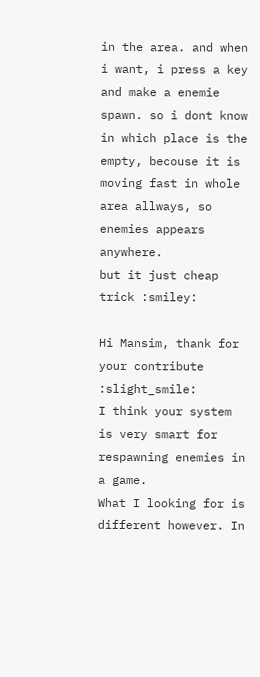in the area. and when i want, i press a key and make a enemie spawn. so i dont know in which place is the empty, becouse it is moving fast in whole area allways, so enemies appears anywhere.
but it just cheap trick :smiley:

Hi Mansim, thank for your contribute :slight_smile:
I think your system is very smart for respawning enemies in a game.
What I looking for is different however. In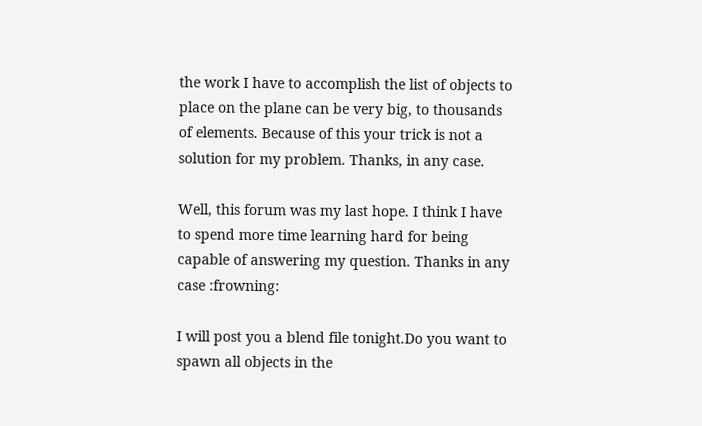the work I have to accomplish the list of objects to place on the plane can be very big, to thousands of elements. Because of this your trick is not a solution for my problem. Thanks, in any case.

Well, this forum was my last hope. I think I have to spend more time learning hard for being capable of answering my question. Thanks in any case :frowning:

I will post you a blend file tonight.Do you want to spawn all objects in the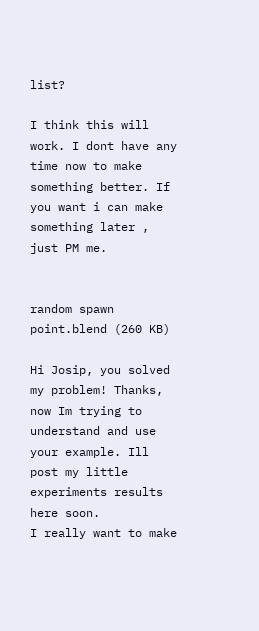list?

I think this will work. I dont have any time now to make something better. If you want i can make something later , just PM me.


random spawn point.blend (260 KB)

Hi Josip, you solved my problem! Thanks, now Im trying to understand and use your example. Ill post my little experiments results here soon.
I really want to make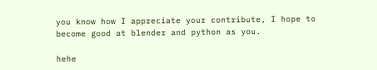you know how I appreciate your contribute, I hope to become good at blender and python as you.

hehe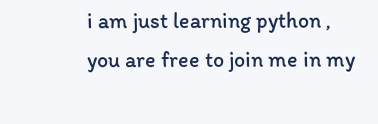i am just learning python , you are free to join me in my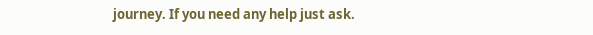journey. If you need any help just ask.